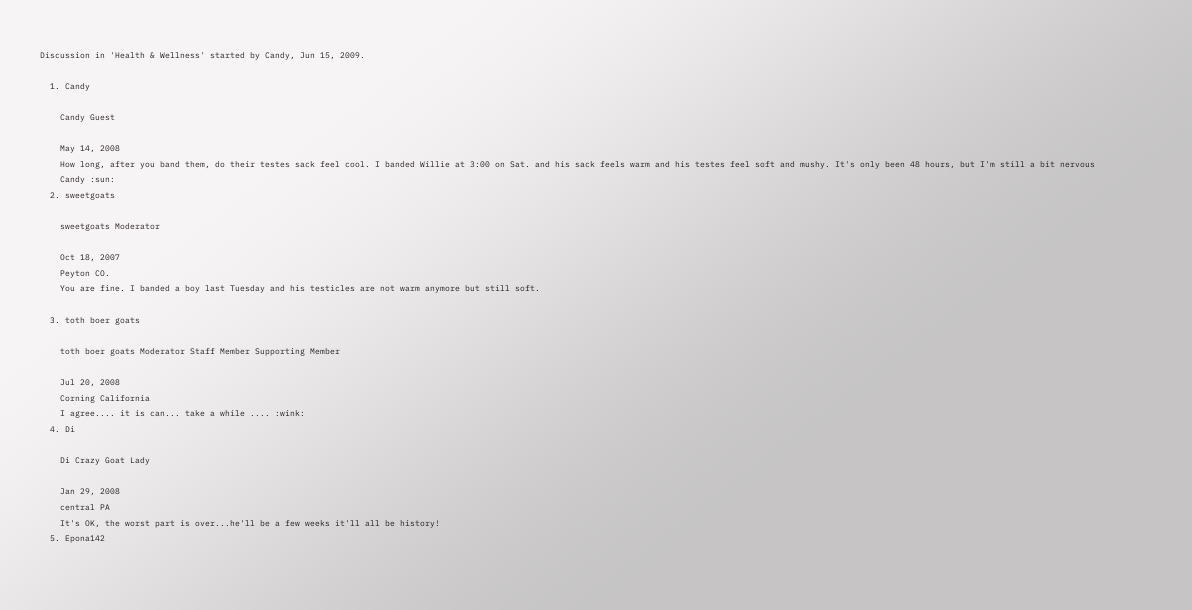Discussion in 'Health & Wellness' started by Candy, Jun 15, 2009.

  1. Candy

    Candy Guest

    May 14, 2008
    How long, after you band them, do their testes sack feel cool. I banded Willie at 3:00 on Sat. and his sack feels warm and his testes feel soft and mushy. It's only been 48 hours, but I'm still a bit nervous
    Candy :sun:
  2. sweetgoats

    sweetgoats Moderator

    Oct 18, 2007
    Peyton CO.
    You are fine. I banded a boy last Tuesday and his testicles are not warm anymore but still soft.

  3. toth boer goats

    toth boer goats Moderator Staff Member Supporting Member

    Jul 20, 2008
    Corning California
    I agree.... it is can... take a while .... :wink:
  4. Di

    Di Crazy Goat Lady

    Jan 29, 2008
    central PA
    It's OK, the worst part is over...he'll be a few weeks it'll all be history!
  5. Epona142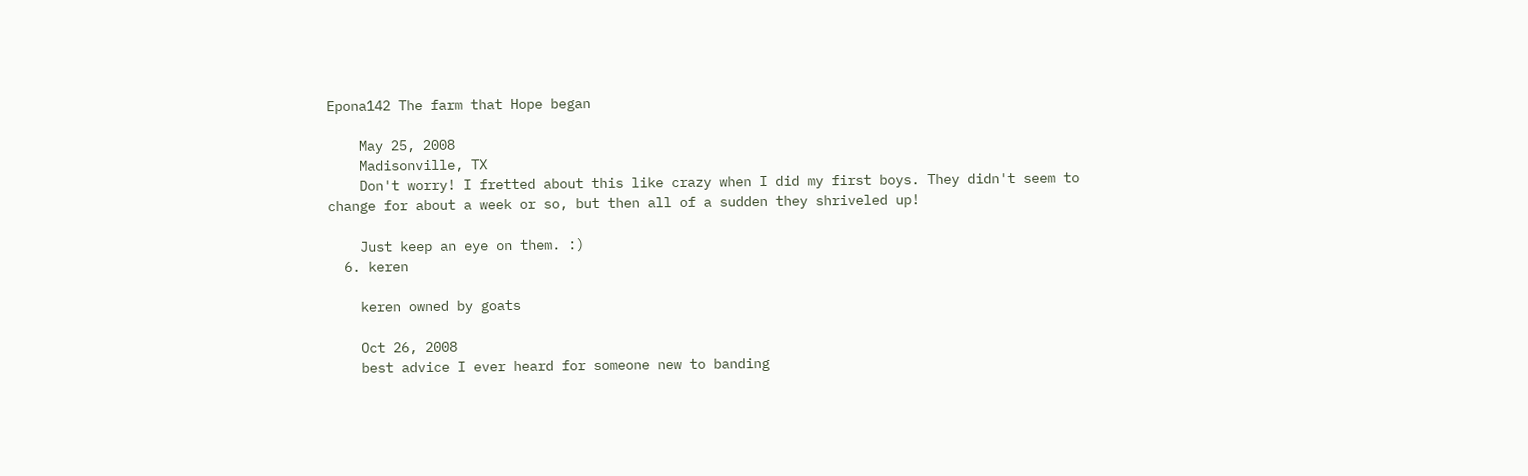Epona142 The farm that Hope began

    May 25, 2008
    Madisonville, TX
    Don't worry! I fretted about this like crazy when I did my first boys. They didn't seem to change for about a week or so, but then all of a sudden they shriveled up!

    Just keep an eye on them. :)
  6. keren

    keren owned by goats

    Oct 26, 2008
    best advice I ever heard for someone new to banding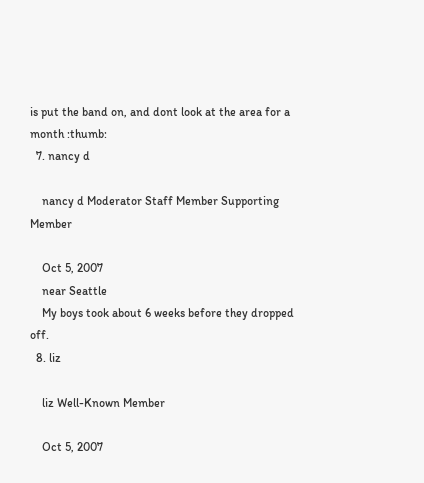is put the band on, and dont look at the area for a month :thumb:
  7. nancy d

    nancy d Moderator Staff Member Supporting Member

    Oct 5, 2007
    near Seattle
    My boys took about 6 weeks before they dropped off.
  8. liz

    liz Well-Known Member

    Oct 5, 2007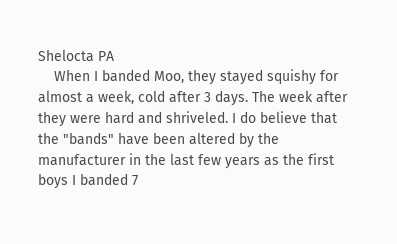Shelocta PA
    When I banded Moo, they stayed squishy for almost a week, cold after 3 days. The week after they were hard and shriveled. I do believe that the "bands" have been altered by the manufacturer in the last few years as the first boys I banded 7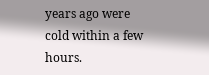years ago were cold within a few hours.